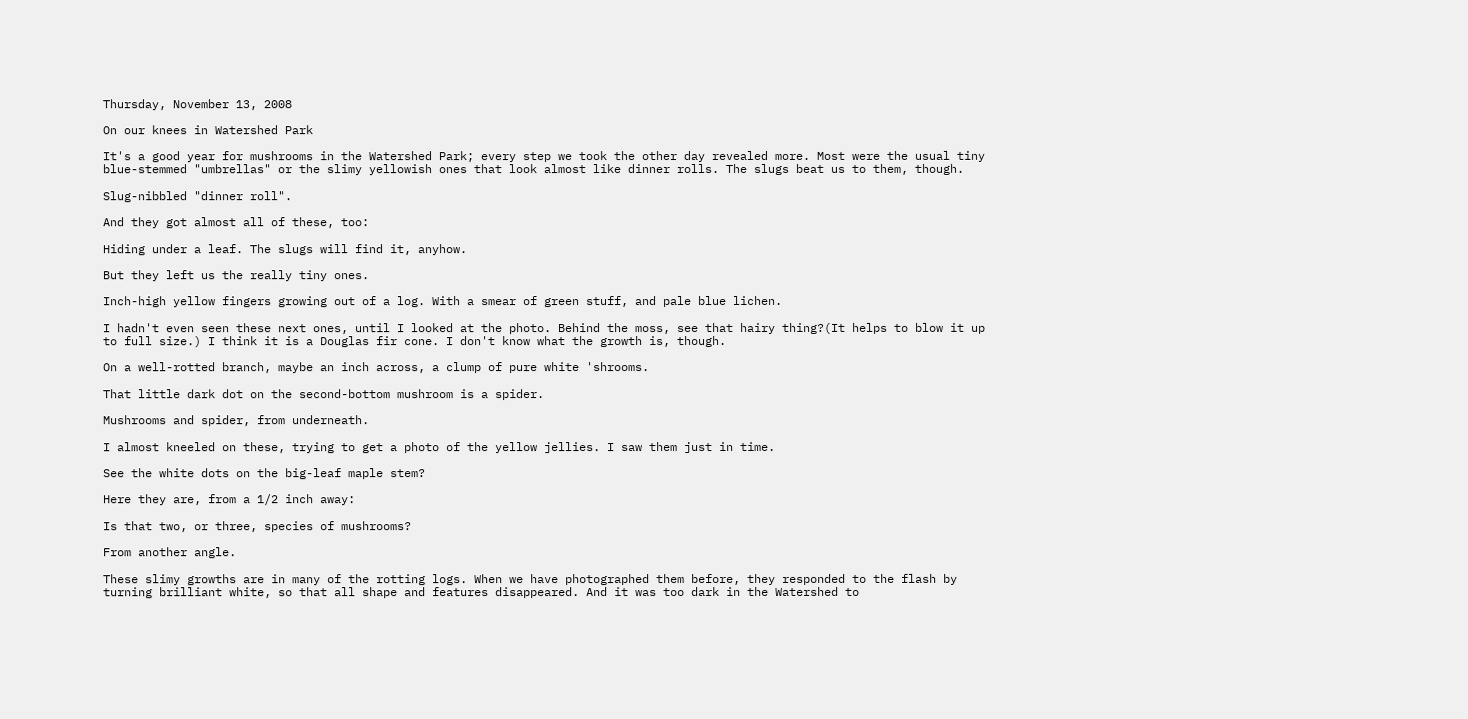Thursday, November 13, 2008

On our knees in Watershed Park

It's a good year for mushrooms in the Watershed Park; every step we took the other day revealed more. Most were the usual tiny blue-stemmed "umbrellas" or the slimy yellowish ones that look almost like dinner rolls. The slugs beat us to them, though.

Slug-nibbled "dinner roll".

And they got almost all of these, too:

Hiding under a leaf. The slugs will find it, anyhow.

But they left us the really tiny ones.

Inch-high yellow fingers growing out of a log. With a smear of green stuff, and pale blue lichen.

I hadn't even seen these next ones, until I looked at the photo. Behind the moss, see that hairy thing?(It helps to blow it up to full size.) I think it is a Douglas fir cone. I don't know what the growth is, though.

On a well-rotted branch, maybe an inch across, a clump of pure white 'shrooms.

That little dark dot on the second-bottom mushroom is a spider.

Mushrooms and spider, from underneath.

I almost kneeled on these, trying to get a photo of the yellow jellies. I saw them just in time.

See the white dots on the big-leaf maple stem?

Here they are, from a 1/2 inch away:

Is that two, or three, species of mushrooms?

From another angle.

These slimy growths are in many of the rotting logs. When we have photographed them before, they responded to the flash by turning brilliant white, so that all shape and features disappeared. And it was too dark in the Watershed to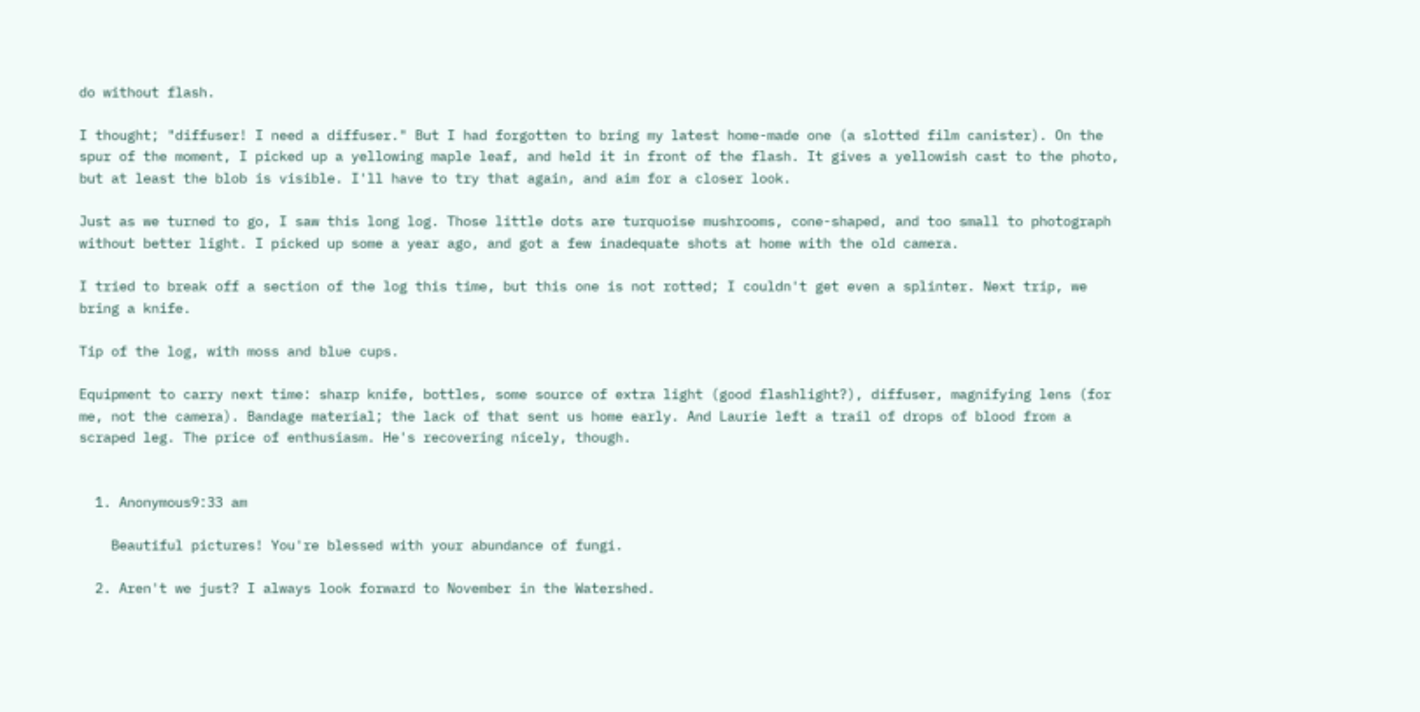do without flash.

I thought; "diffuser! I need a diffuser." But I had forgotten to bring my latest home-made one (a slotted film canister). On the spur of the moment, I picked up a yellowing maple leaf, and held it in front of the flash. It gives a yellowish cast to the photo, but at least the blob is visible. I'll have to try that again, and aim for a closer look.

Just as we turned to go, I saw this long log. Those little dots are turquoise mushrooms, cone-shaped, and too small to photograph without better light. I picked up some a year ago, and got a few inadequate shots at home with the old camera.

I tried to break off a section of the log this time, but this one is not rotted; I couldn't get even a splinter. Next trip, we bring a knife.

Tip of the log, with moss and blue cups.

Equipment to carry next time: sharp knife, bottles, some source of extra light (good flashlight?), diffuser, magnifying lens (for me, not the camera). Bandage material; the lack of that sent us home early. And Laurie left a trail of drops of blood from a scraped leg. The price of enthusiasm. He's recovering nicely, though.


  1. Anonymous9:33 am

    Beautiful pictures! You're blessed with your abundance of fungi.

  2. Aren't we just? I always look forward to November in the Watershed.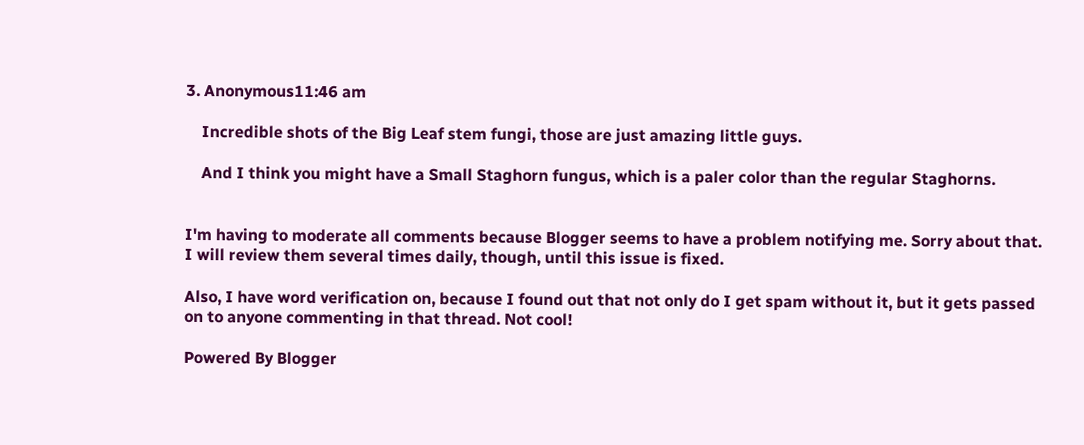3. Anonymous11:46 am

    Incredible shots of the Big Leaf stem fungi, those are just amazing little guys.

    And I think you might have a Small Staghorn fungus, which is a paler color than the regular Staghorns.


I'm having to moderate all comments because Blogger seems to have a problem notifying me. Sorry about that. I will review them several times daily, though, until this issue is fixed.

Also, I have word verification on, because I found out that not only do I get spam without it, but it gets passed on to anyone commenting in that thread. Not cool!

Powered By Blogger